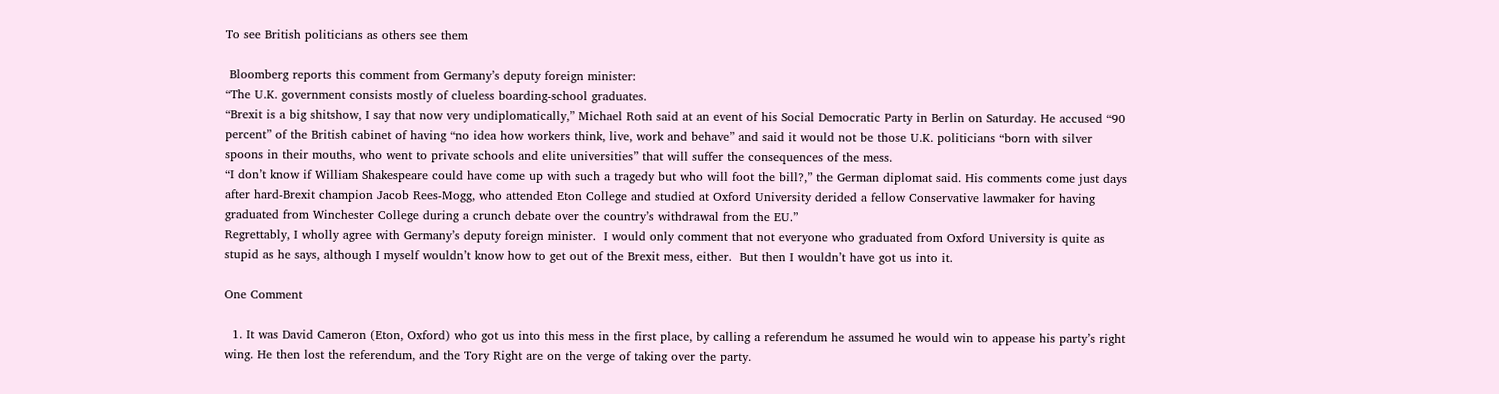To see British politicians as others see them

 Bloomberg reports this comment from Germany’s deputy foreign minister:
“The U.K. government consists mostly of clueless boarding-school graduates.
“Brexit is a big shitshow, I say that now very undiplomatically,” Michael Roth said at an event of his Social Democratic Party in Berlin on Saturday. He accused “90 percent” of the British cabinet of having “no idea how workers think, live, work and behave” and said it would not be those U.K. politicians “born with silver spoons in their mouths, who went to private schools and elite universities” that will suffer the consequences of the mess.
“I don’t know if William Shakespeare could have come up with such a tragedy but who will foot the bill?,” the German diplomat said. His comments come just days after hard-Brexit champion Jacob Rees-Mogg, who attended Eton College and studied at Oxford University derided a fellow Conservative lawmaker for having graduated from Winchester College during a crunch debate over the country’s withdrawal from the EU.”
Regrettably, I wholly agree with Germany’s deputy foreign minister.  I would only comment that not everyone who graduated from Oxford University is quite as stupid as he says, although I myself wouldn’t know how to get out of the Brexit mess, either.  But then I wouldn’t have got us into it.

One Comment

  1. It was David Cameron (Eton, Oxford) who got us into this mess in the first place, by calling a referendum he assumed he would win to appease his party’s right wing. He then lost the referendum, and the Tory Right are on the verge of taking over the party.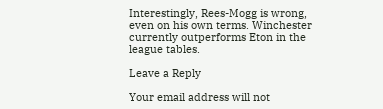Interestingly, Rees-Mogg is wrong, even on his own terms. Winchester currently outperforms Eton in the league tables.

Leave a Reply

Your email address will not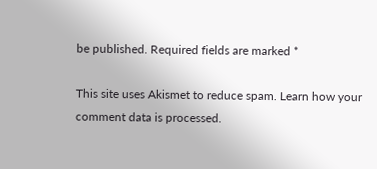be published. Required fields are marked *

This site uses Akismet to reduce spam. Learn how your comment data is processed.